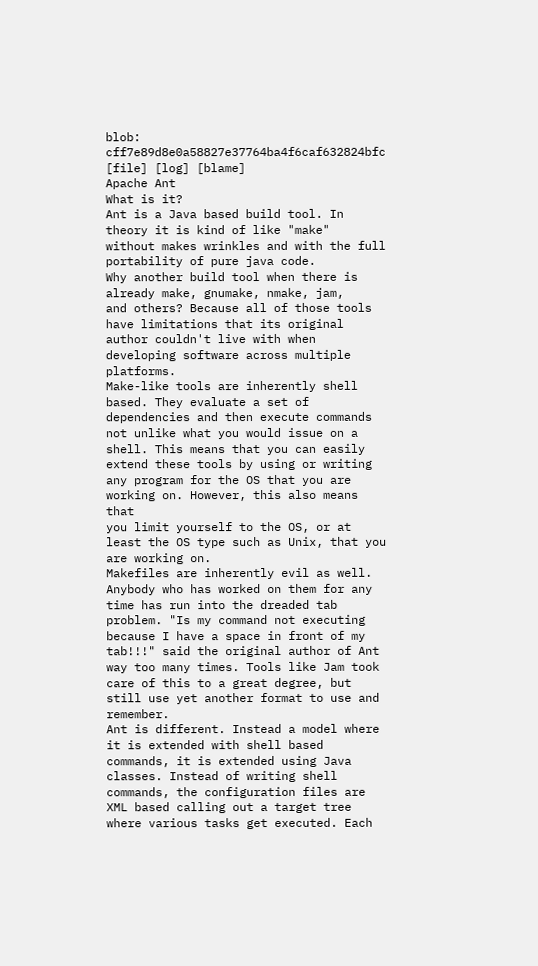blob: cff7e89d8e0a58827e37764ba4f6caf632824bfc [file] [log] [blame]
Apache Ant
What is it?
Ant is a Java based build tool. In theory it is kind of like "make"
without makes wrinkles and with the full portability of pure java code.
Why another build tool when there is already make, gnumake, nmake, jam,
and others? Because all of those tools have limitations that its original
author couldn't live with when developing software across multiple platforms.
Make-like tools are inherently shell based. They evaluate a set of
dependencies and then execute commands not unlike what you would issue on a
shell. This means that you can easily extend these tools by using or writing
any program for the OS that you are working on. However, this also means that
you limit yourself to the OS, or at least the OS type such as Unix, that you
are working on.
Makefiles are inherently evil as well. Anybody who has worked on them for any
time has run into the dreaded tab problem. "Is my command not executing
because I have a space in front of my tab!!!" said the original author of Ant
way too many times. Tools like Jam took care of this to a great degree, but
still use yet another format to use and remember.
Ant is different. Instead a model where it is extended with shell based
commands, it is extended using Java classes. Instead of writing shell
commands, the configuration files are XML based calling out a target tree
where various tasks get executed. Each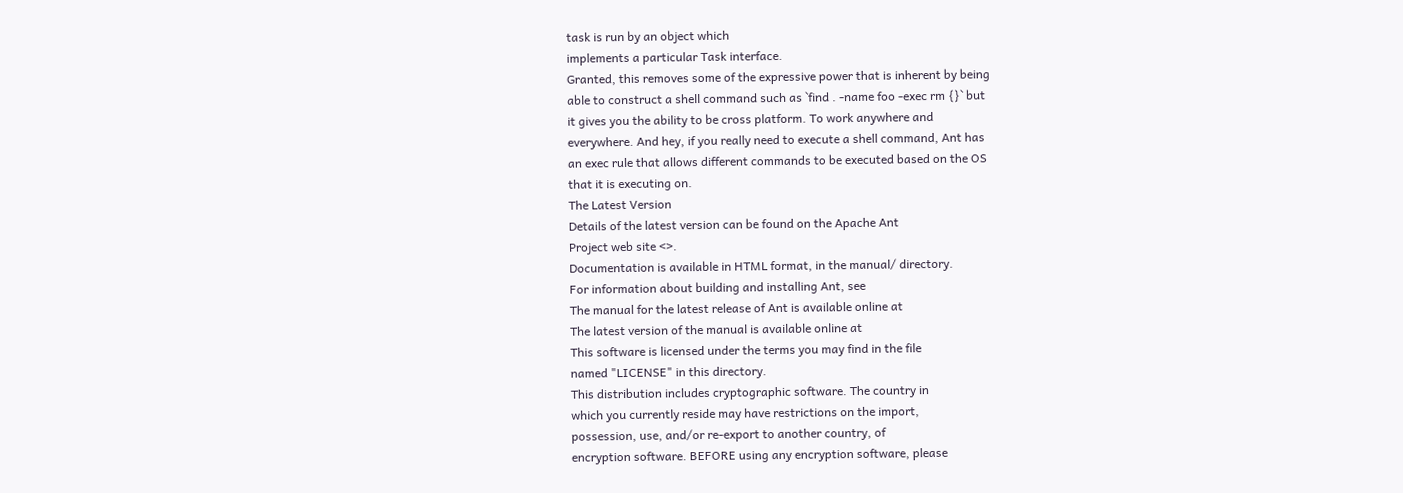task is run by an object which
implements a particular Task interface.
Granted, this removes some of the expressive power that is inherent by being
able to construct a shell command such as `find . -name foo -exec rm {}` but
it gives you the ability to be cross platform. To work anywhere and
everywhere. And hey, if you really need to execute a shell command, Ant has
an exec rule that allows different commands to be executed based on the OS
that it is executing on.
The Latest Version
Details of the latest version can be found on the Apache Ant
Project web site <>.
Documentation is available in HTML format, in the manual/ directory.
For information about building and installing Ant, see
The manual for the latest release of Ant is available online at
The latest version of the manual is available online at
This software is licensed under the terms you may find in the file
named "LICENSE" in this directory.
This distribution includes cryptographic software. The country in
which you currently reside may have restrictions on the import,
possession, use, and/or re-export to another country, of
encryption software. BEFORE using any encryption software, please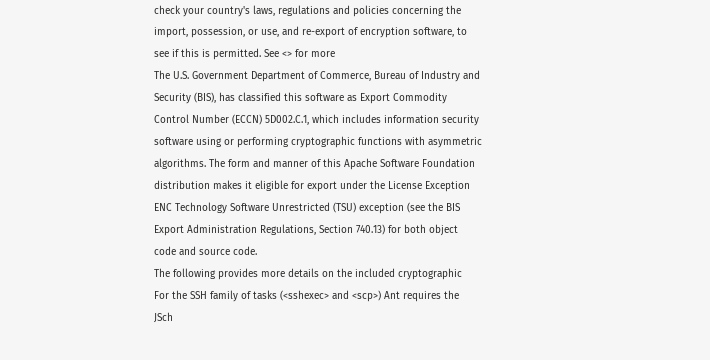check your country's laws, regulations and policies concerning the
import, possession, or use, and re-export of encryption software, to
see if this is permitted. See <> for more
The U.S. Government Department of Commerce, Bureau of Industry and
Security (BIS), has classified this software as Export Commodity
Control Number (ECCN) 5D002.C.1, which includes information security
software using or performing cryptographic functions with asymmetric
algorithms. The form and manner of this Apache Software Foundation
distribution makes it eligible for export under the License Exception
ENC Technology Software Unrestricted (TSU) exception (see the BIS
Export Administration Regulations, Section 740.13) for both object
code and source code.
The following provides more details on the included cryptographic
For the SSH family of tasks (<sshexec> and <scp>) Ant requires the
JSch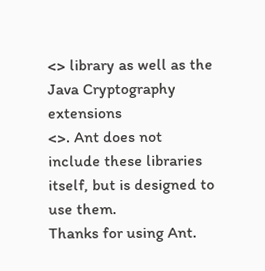<> library as well as the
Java Cryptography extensions
<>. Ant does not
include these libraries itself, but is designed to use them.
Thanks for using Ant.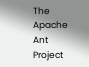The Apache Ant Project